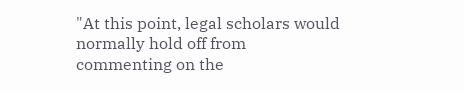"At this point, legal scholars would normally hold off from commenting on the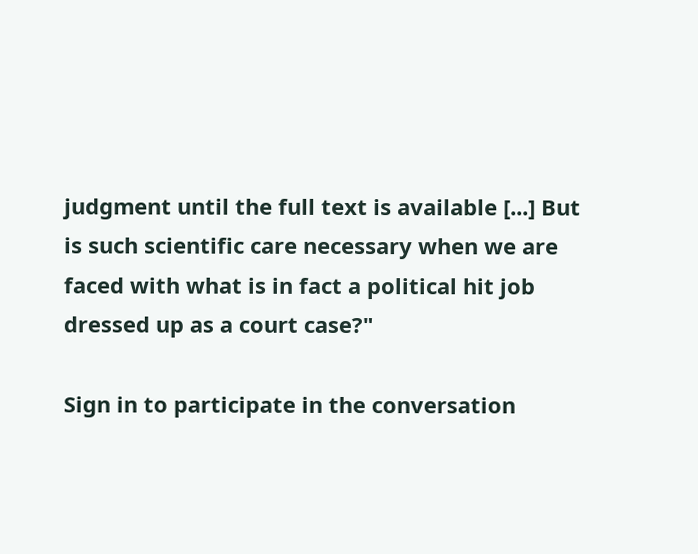judgment until the full text is available [...] But is such scientific care necessary when we are faced with what is in fact a political hit job dressed up as a court case?"

Sign in to participate in the conversation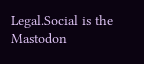Legal.Social is the Mastodon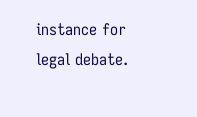instance for legal debate.